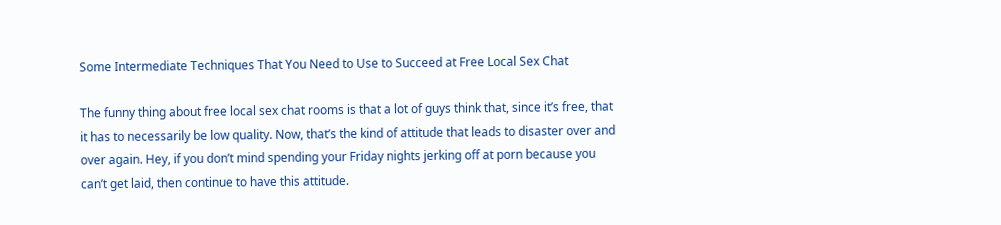Some Intermediate Techniques That You Need to Use to Succeed at Free Local Sex Chat

The funny thing about free local sex chat rooms is that a lot of guys think that, since it’s free, that it has to necessarily be low quality. Now, that’s the kind of attitude that leads to disaster over and over again. Hey, if you don’t mind spending your Friday nights jerking off at porn because you can’t get laid, then continue to have this attitude.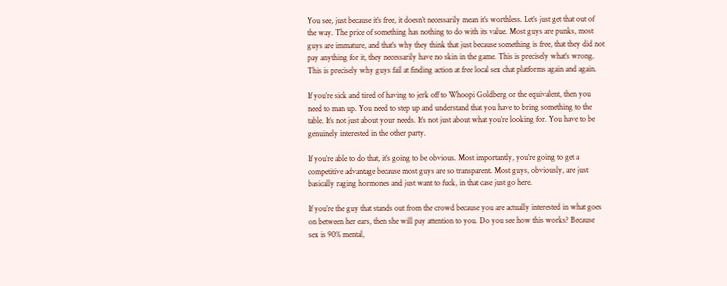You see, just because it’s free, it doesn’t necessarily mean it’s worthless. Let’s just get that out of the way. The price of something has nothing to do with its value. Most guys are punks, most guys are immature, and that’s why they think that just because something is free, that they did not pay anything for it, they necessarily have no skin in the game. This is precisely what’s wrong. This is precisely why guys fail at finding action at free local sex chat platforms again and again.

If you’re sick and tired of having to jerk off to Whoopi Goldberg or the equivalent, then you need to man up. You need to step up and understand that you have to bring something to the table. It’s not just about your needs. It’s not just about what you’re looking for. You have to be genuinely interested in the other party.

If you’re able to do that, it’s going to be obvious. Most importantly, you’re going to get a competitive advantage because most guys are so transparent. Most guys, obviously, are just basically raging hormones and just want to fuck, in that case just go here.

If you’re the guy that stands out from the crowd because you are actually interested in what goes on between her ears, then she will pay attention to you. Do you see how this works? Because sex is 90% mental,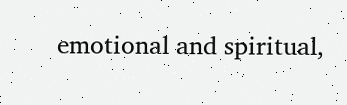emotional and spiritual,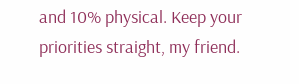and 10% physical. Keep your priorities straight, my friend.